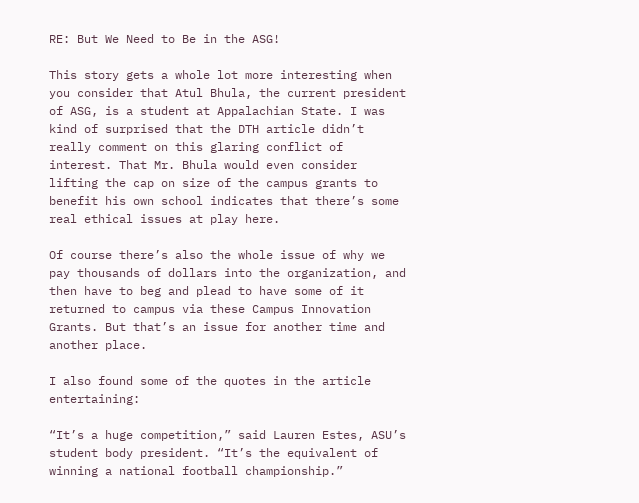RE: But We Need to Be in the ASG!

This story gets a whole lot more interesting when you consider that Atul Bhula, the current president of ASG, is a student at Appalachian State. I was kind of surprised that the DTH article didn’t really comment on this glaring conflict of interest. That Mr. Bhula would even consider lifting the cap on size of the campus grants to benefit his own school indicates that there’s some real ethical issues at play here.

Of course there’s also the whole issue of why we pay thousands of dollars into the organization, and then have to beg and plead to have some of it returned to campus via these Campus Innovation Grants. But that’s an issue for another time and another place.

I also found some of the quotes in the article entertaining:

“It’s a huge competition,” said Lauren Estes, ASU’s student body president. “It’s the equivalent of winning a national football championship.”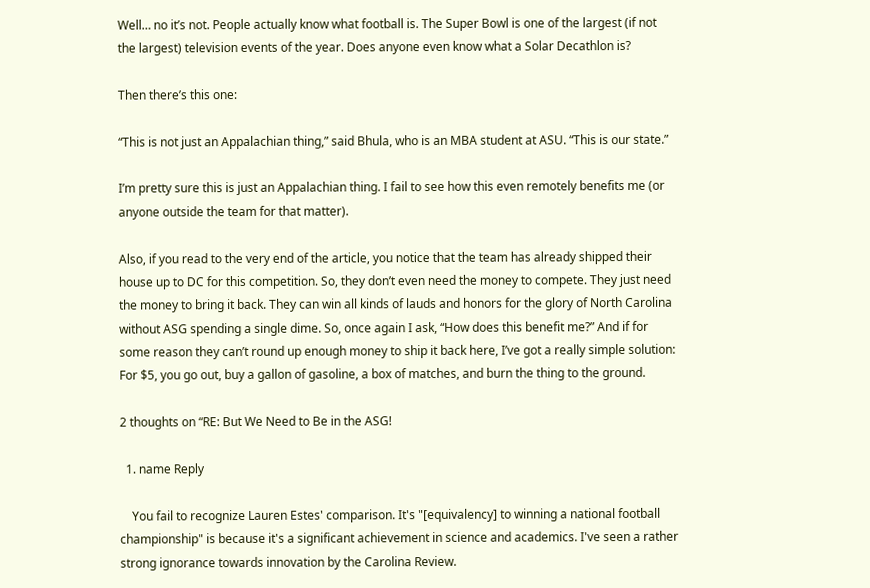Well… no it’s not. People actually know what football is. The Super Bowl is one of the largest (if not the largest) television events of the year. Does anyone even know what a Solar Decathlon is?

Then there’s this one:

“This is not just an Appalachian thing,” said Bhula, who is an MBA student at ASU. “This is our state.”

I’m pretty sure this is just an Appalachian thing. I fail to see how this even remotely benefits me (or anyone outside the team for that matter).

Also, if you read to the very end of the article, you notice that the team has already shipped their house up to DC for this competition. So, they don’t even need the money to compete. They just need the money to bring it back. They can win all kinds of lauds and honors for the glory of North Carolina without ASG spending a single dime. So, once again I ask, “How does this benefit me?” And if for some reason they can’t round up enough money to ship it back here, I’ve got a really simple solution: For $5, you go out, buy a gallon of gasoline, a box of matches, and burn the thing to the ground.

2 thoughts on “RE: But We Need to Be in the ASG!

  1. name Reply

    You fail to recognize Lauren Estes' comparison. It's "[equivalency] to winning a national football championship" is because it's a significant achievement in science and academics. I've seen a rather strong ignorance towards innovation by the Carolina Review.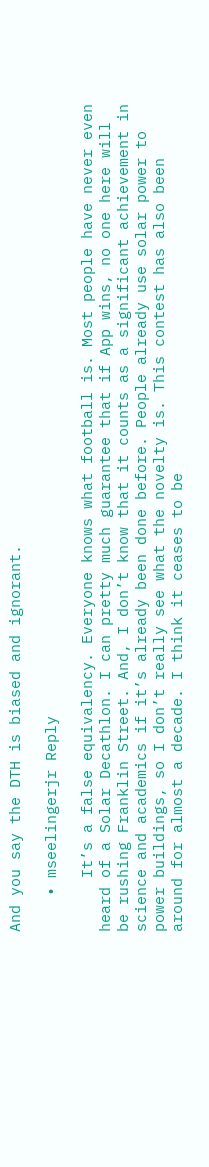And you say the DTH is biased and ignorant.

    • mseelingerjr Reply

      It’s a false equivalency. Everyone knows what football is. Most people have never even heard of a Solar Decathlon. I can pretty much guarantee that if App wins, no one here will be rushing Franklin Street. And, I don’t know that it counts as a significant achievement in science and academics if it’s already been done before. People already use solar power to power buildings, so I don’t really see what the novelty is. This contest has also been around for almost a decade. I think it ceases to be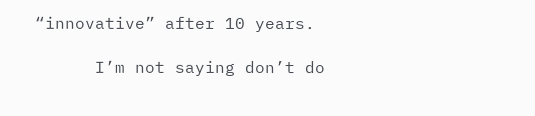“innovative” after 10 years.

      I’m not saying don’t do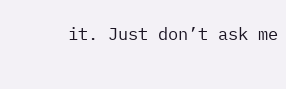it. Just don’t ask me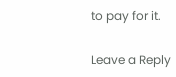to pay for it.

Leave a Reply